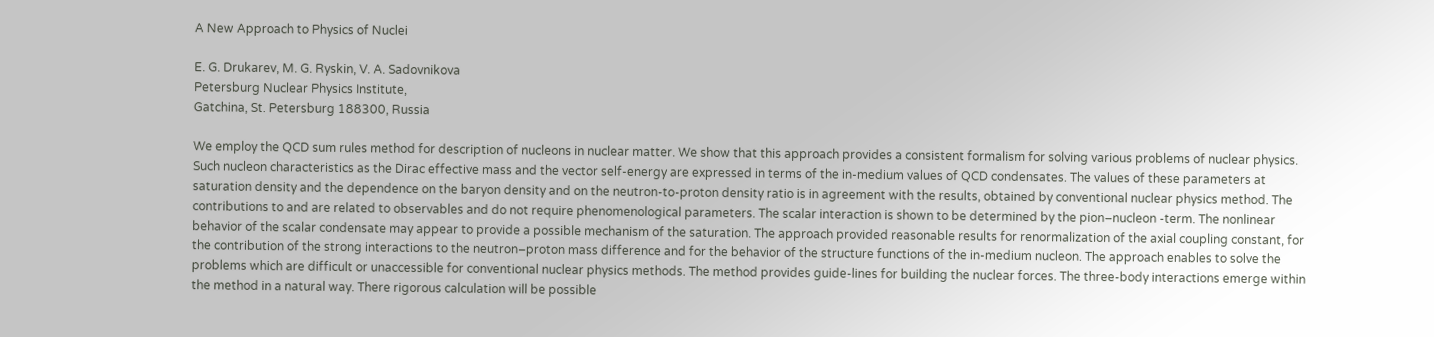A New Approach to Physics of Nuclei

E. G. Drukarev, M. G. Ryskin, V. A. Sadovnikova
Petersburg Nuclear Physics Institute,
Gatchina, St. Petersburg 188300, Russia

We employ the QCD sum rules method for description of nucleons in nuclear matter. We show that this approach provides a consistent formalism for solving various problems of nuclear physics. Such nucleon characteristics as the Dirac effective mass and the vector self-energy are expressed in terms of the in-medium values of QCD condensates. The values of these parameters at saturation density and the dependence on the baryon density and on the neutron-to-proton density ratio is in agreement with the results, obtained by conventional nuclear physics method. The contributions to and are related to observables and do not require phenomenological parameters. The scalar interaction is shown to be determined by the pion–nucleon -term. The nonlinear behavior of the scalar condensate may appear to provide a possible mechanism of the saturation. The approach provided reasonable results for renormalization of the axial coupling constant, for the contribution of the strong interactions to the neutron–proton mass difference and for the behavior of the structure functions of the in-medium nucleon. The approach enables to solve the problems which are difficult or unaccessible for conventional nuclear physics methods. The method provides guide-lines for building the nuclear forces. The three-body interactions emerge within the method in a natural way. There rigorous calculation will be possible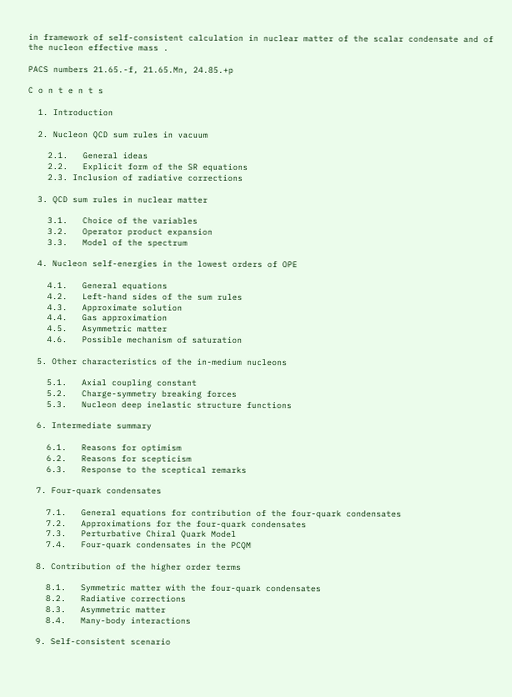in framework of self-consistent calculation in nuclear matter of the scalar condensate and of the nucleon effective mass .

PACS numbers 21.65.-f, 21.65.Mn, 24.85.+p

C o n t e n t s

  1. Introduction

  2. Nucleon QCD sum rules in vacuum

    2.1.   General ideas
    2.2.   Explicit form of the SR equations
    2.3. Inclusion of radiative corrections

  3. QCD sum rules in nuclear matter

    3.1.   Choice of the variables
    3.2.   Operator product expansion
    3.3.   Model of the spectrum

  4. Nucleon self-energies in the lowest orders of OPE

    4.1.   General equations
    4.2.   Left-hand sides of the sum rules
    4.3.   Approximate solution
    4.4.   Gas approximation
    4.5.   Asymmetric matter
    4.6.   Possible mechanism of saturation

  5. Other characteristics of the in-medium nucleons

    5.1.   Axial coupling constant
    5.2.   Charge-symmetry breaking forces
    5.3.   Nucleon deep inelastic structure functions

  6. Intermediate summary

    6.1.   Reasons for optimism
    6.2.   Reasons for scepticism
    6.3.   Response to the sceptical remarks

  7. Four-quark condensates

    7.1.   General equations for contribution of the four-quark condensates
    7.2.   Approximations for the four-quark condensates
    7.3.   Perturbative Chiral Quark Model
    7.4.   Four-quark condensates in the PCQM

  8. Contribution of the higher order terms

    8.1.   Symmetric matter with the four-quark condensates
    8.2.   Radiative corrections
    8.3.   Asymmetric matter
    8.4.   Many-body interactions

  9. Self-consistent scenario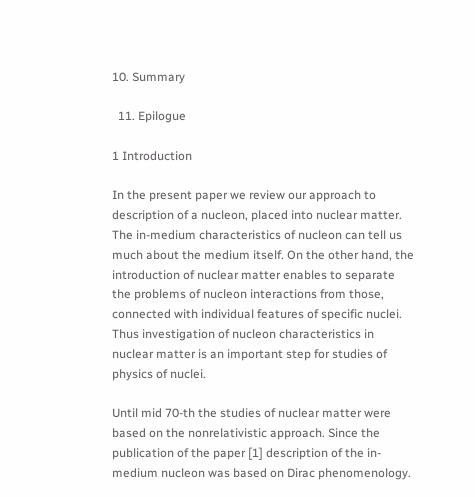10. Summary

  11. Epilogue

1 Introduction

In the present paper we review our approach to description of a nucleon, placed into nuclear matter. The in-medium characteristics of nucleon can tell us much about the medium itself. On the other hand, the introduction of nuclear matter enables to separate the problems of nucleon interactions from those, connected with individual features of specific nuclei. Thus investigation of nucleon characteristics in nuclear matter is an important step for studies of physics of nuclei.

Until mid 70-th the studies of nuclear matter were based on the nonrelativistic approach. Since the publication of the paper [1] description of the in-medium nucleon was based on Dirac phenomenology.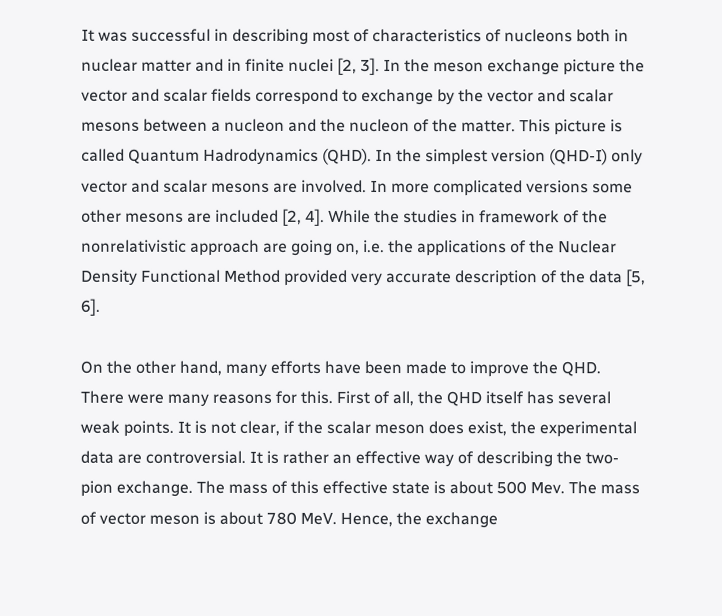It was successful in describing most of characteristics of nucleons both in nuclear matter and in finite nuclei [2, 3]. In the meson exchange picture the vector and scalar fields correspond to exchange by the vector and scalar mesons between a nucleon and the nucleon of the matter. This picture is called Quantum Hadrodynamics (QHD). In the simplest version (QHD-I) only vector and scalar mesons are involved. In more complicated versions some other mesons are included [2, 4]. While the studies in framework of the nonrelativistic approach are going on, i.e. the applications of the Nuclear Density Functional Method provided very accurate description of the data [5, 6].

On the other hand, many efforts have been made to improve the QHD. There were many reasons for this. First of all, the QHD itself has several weak points. It is not clear, if the scalar meson does exist, the experimental data are controversial. It is rather an effective way of describing the two-pion exchange. The mass of this effective state is about 500 Mev. The mass of vector meson is about 780 MeV. Hence, the exchange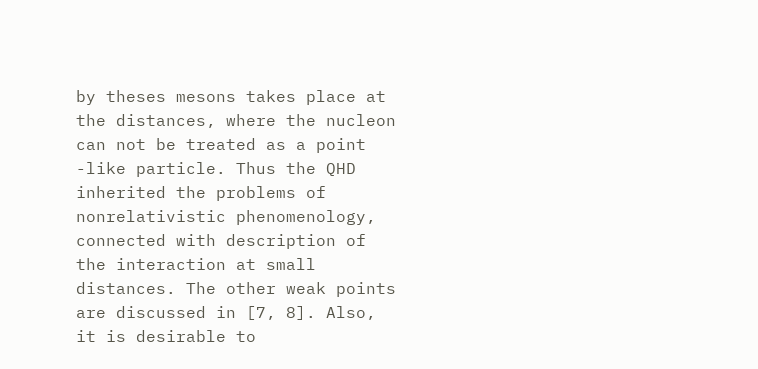by theses mesons takes place at the distances, where the nucleon can not be treated as a point -like particle. Thus the QHD inherited the problems of nonrelativistic phenomenology, connected with description of the interaction at small distances. The other weak points are discussed in [7, 8]. Also, it is desirable to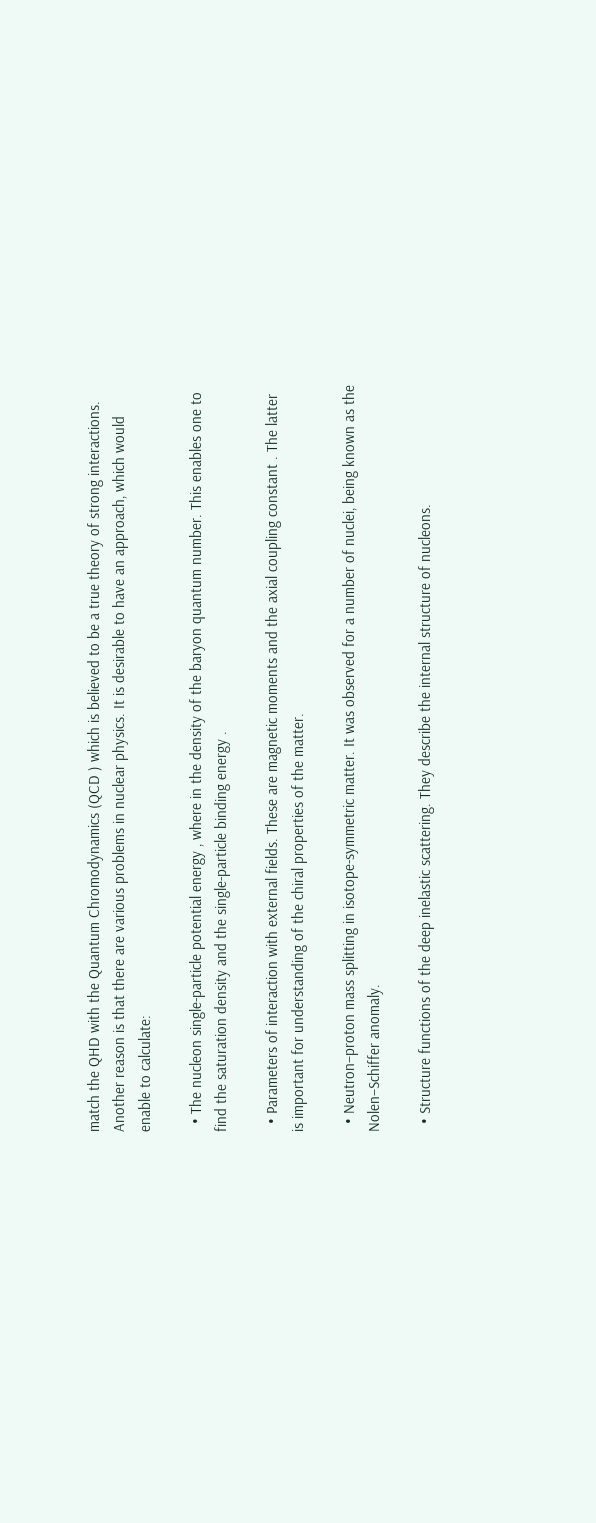match the QHD with the Quantum Chromodynamics (QCD ) which is believed to be a true theory of strong interactions. Another reason is that there are various problems in nuclear physics. It is desirable to have an approach, which would enable to calculate:

  • The nucleon single-particle potential energy , where in the density of the baryon quantum number. This enables one to find the saturation density and the single-particle binding energy .

  • Parameters of interaction with external fields. These are magnetic moments and the axial coupling constant . The latter is important for understanding of the chiral properties of the matter.

  • Neutron–proton mass splitting in isotope-symmetric matter. It was observed for a number of nuclei, being known as the Nolen–Schiffer anomaly.

  • Structure functions of the deep inelastic scattering. They describe the internal structure of nucleons.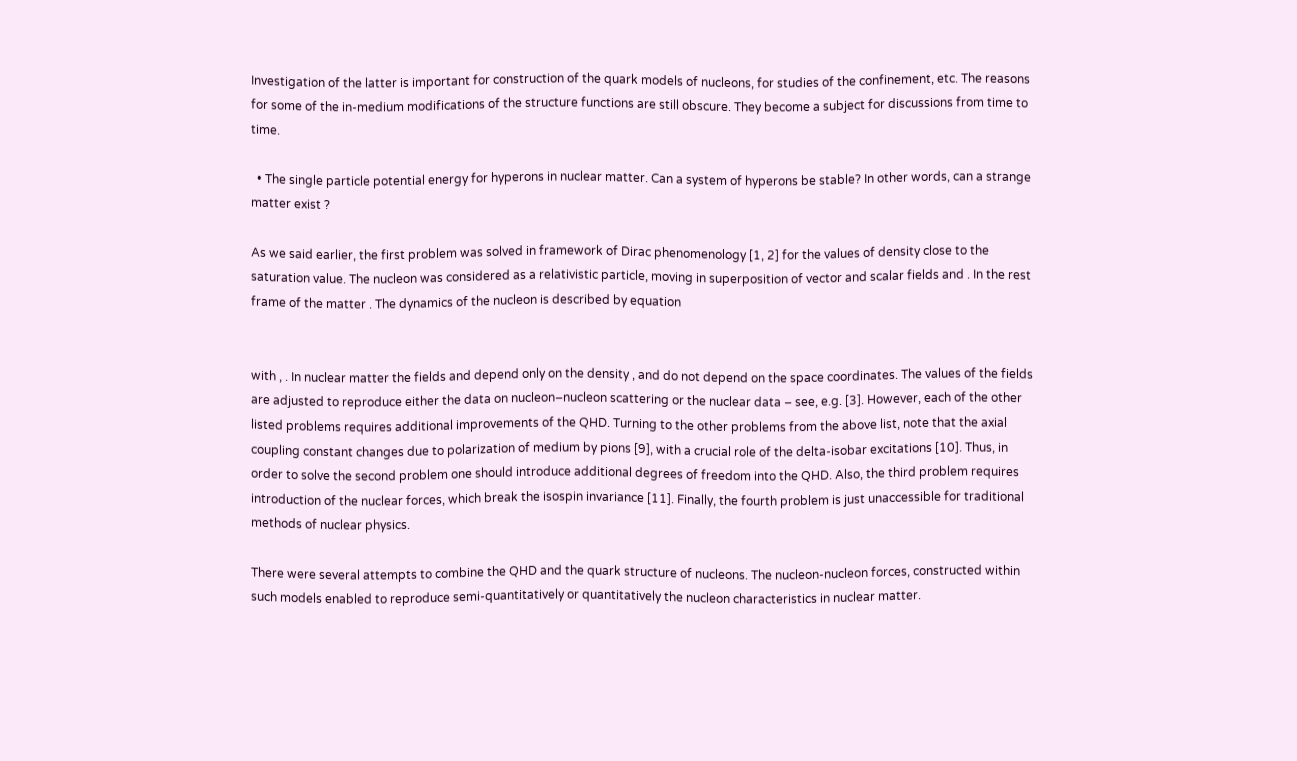Investigation of the latter is important for construction of the quark models of nucleons, for studies of the confinement, etc. The reasons for some of the in-medium modifications of the structure functions are still obscure. They become a subject for discussions from time to time.

  • The single particle potential energy for hyperons in nuclear matter. Can a system of hyperons be stable? In other words, can a strange matter exist ?

As we said earlier, the first problem was solved in framework of Dirac phenomenology [1, 2] for the values of density close to the saturation value. The nucleon was considered as a relativistic particle, moving in superposition of vector and scalar fields and . In the rest frame of the matter . The dynamics of the nucleon is described by equation


with , . In nuclear matter the fields and depend only on the density , and do not depend on the space coordinates. The values of the fields are adjusted to reproduce either the data on nucleon–nucleon scattering or the nuclear data – see, e.g. [3]. However, each of the other listed problems requires additional improvements of the QHD. Turning to the other problems from the above list, note that the axial coupling constant changes due to polarization of medium by pions [9], with a crucial role of the delta-isobar excitations [10]. Thus, in order to solve the second problem one should introduce additional degrees of freedom into the QHD. Also, the third problem requires introduction of the nuclear forces, which break the isospin invariance [11]. Finally, the fourth problem is just unaccessible for traditional methods of nuclear physics.

There were several attempts to combine the QHD and the quark structure of nucleons. The nucleon-nucleon forces, constructed within such models enabled to reproduce semi-quantitatively or quantitatively the nucleon characteristics in nuclear matter.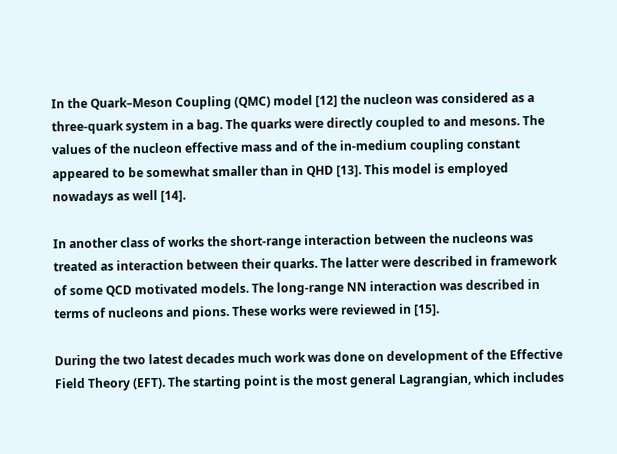In the Quark–Meson Coupling (QMC) model [12] the nucleon was considered as a three-quark system in a bag. The quarks were directly coupled to and mesons. The values of the nucleon effective mass and of the in-medium coupling constant appeared to be somewhat smaller than in QHD [13]. This model is employed nowadays as well [14].

In another class of works the short-range interaction between the nucleons was treated as interaction between their quarks. The latter were described in framework of some QCD motivated models. The long-range NN interaction was described in terms of nucleons and pions. These works were reviewed in [15].

During the two latest decades much work was done on development of the Effective Field Theory (EFT). The starting point is the most general Lagrangian, which includes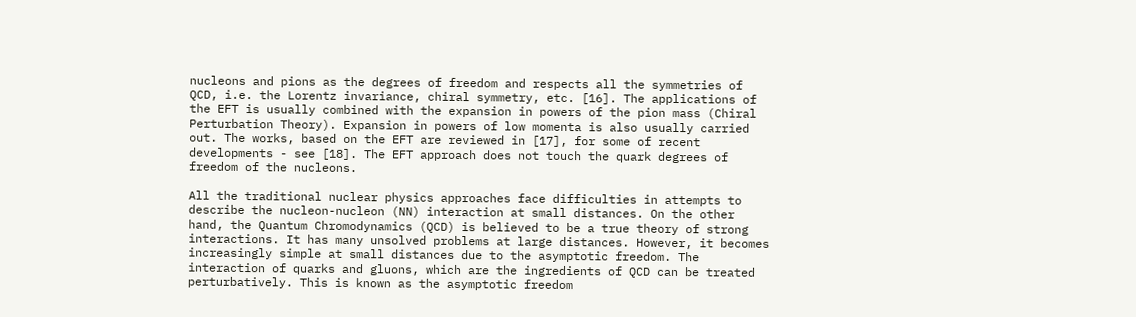nucleons and pions as the degrees of freedom and respects all the symmetries of QCD, i.e. the Lorentz invariance, chiral symmetry, etc. [16]. The applications of the EFT is usually combined with the expansion in powers of the pion mass (Chiral Perturbation Theory). Expansion in powers of low momenta is also usually carried out. The works, based on the EFT are reviewed in [17], for some of recent developments - see [18]. The EFT approach does not touch the quark degrees of freedom of the nucleons.

All the traditional nuclear physics approaches face difficulties in attempts to describe the nucleon-nucleon (NN) interaction at small distances. On the other hand, the Quantum Chromodynamics (QCD) is believed to be a true theory of strong interactions. It has many unsolved problems at large distances. However, it becomes increasingly simple at small distances due to the asymptotic freedom. The interaction of quarks and gluons, which are the ingredients of QCD can be treated perturbatively. This is known as the asymptotic freedom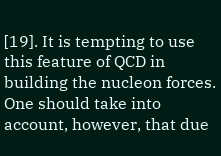[19]. It is tempting to use this feature of QCD in building the nucleon forces. One should take into account, however, that due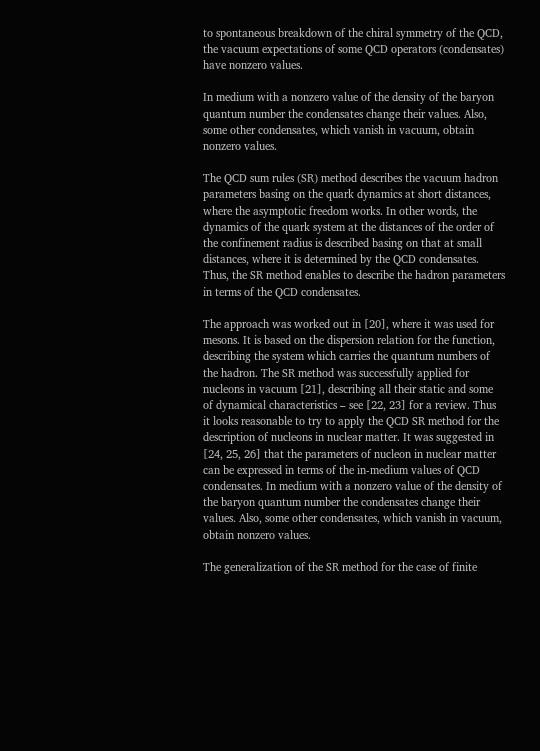to spontaneous breakdown of the chiral symmetry of the QCD, the vacuum expectations of some QCD operators (condensates) have nonzero values.

In medium with a nonzero value of the density of the baryon quantum number the condensates change their values. Also, some other condensates, which vanish in vacuum, obtain nonzero values.

The QCD sum rules (SR) method describes the vacuum hadron parameters basing on the quark dynamics at short distances, where the asymptotic freedom works. In other words, the dynamics of the quark system at the distances of the order of the confinement radius is described basing on that at small distances, where it is determined by the QCD condensates. Thus, the SR method enables to describe the hadron parameters in terms of the QCD condensates.

The approach was worked out in [20], where it was used for mesons. It is based on the dispersion relation for the function, describing the system which carries the quantum numbers of the hadron. The SR method was successfully applied for nucleons in vacuum [21], describing all their static and some of dynamical characteristics – see [22, 23] for a review. Thus it looks reasonable to try to apply the QCD SR method for the description of nucleons in nuclear matter. It was suggested in [24, 25, 26] that the parameters of nucleon in nuclear matter can be expressed in terms of the in-medium values of QCD condensates. In medium with a nonzero value of the density of the baryon quantum number the condensates change their values. Also, some other condensates, which vanish in vacuum, obtain nonzero values.

The generalization of the SR method for the case of finite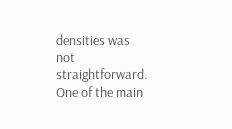densities was not straightforward. One of the main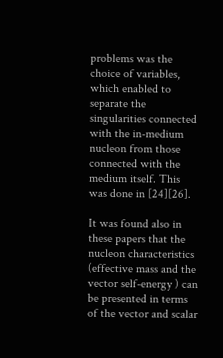problems was the choice of variables, which enabled to separate the singularities connected with the in-medium nucleon from those connected with the medium itself. This was done in [24][26].

It was found also in these papers that the nucleon characteristics (effective mass and the vector self-energy ) can be presented in terms of the vector and scalar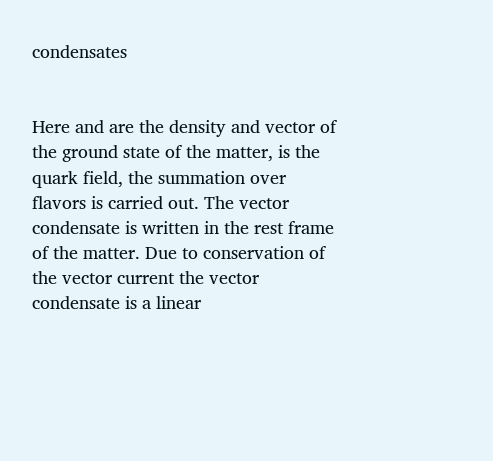condensates


Here and are the density and vector of the ground state of the matter, is the quark field, the summation over flavors is carried out. The vector condensate is written in the rest frame of the matter. Due to conservation of the vector current the vector condensate is a linear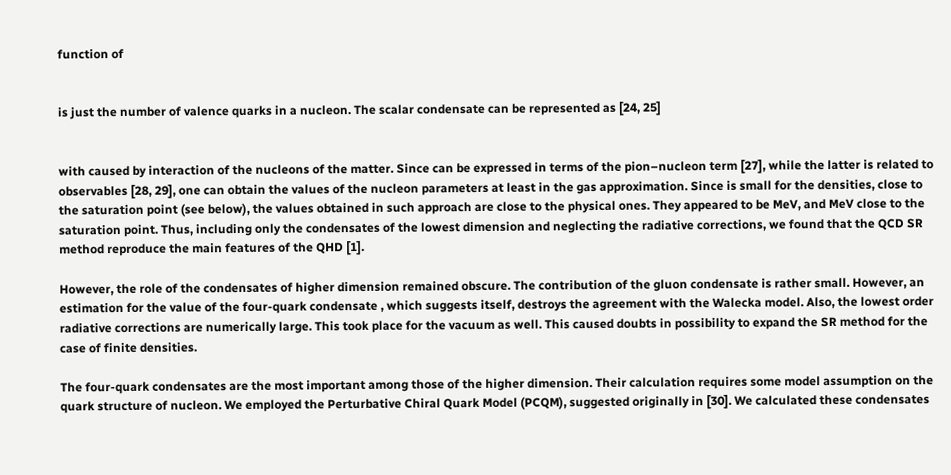function of


is just the number of valence quarks in a nucleon. The scalar condensate can be represented as [24, 25]


with caused by interaction of the nucleons of the matter. Since can be expressed in terms of the pion–nucleon term [27], while the latter is related to observables [28, 29], one can obtain the values of the nucleon parameters at least in the gas approximation. Since is small for the densities, close to the saturation point (see below), the values obtained in such approach are close to the physical ones. They appeared to be MeV, and MeV close to the saturation point. Thus, including only the condensates of the lowest dimension and neglecting the radiative corrections, we found that the QCD SR method reproduce the main features of the QHD [1].

However, the role of the condensates of higher dimension remained obscure. The contribution of the gluon condensate is rather small. However, an estimation for the value of the four-quark condensate , which suggests itself, destroys the agreement with the Walecka model. Also, the lowest order radiative corrections are numerically large. This took place for the vacuum as well. This caused doubts in possibility to expand the SR method for the case of finite densities.

The four-quark condensates are the most important among those of the higher dimension. Their calculation requires some model assumption on the quark structure of nucleon. We employed the Perturbative Chiral Quark Model (PCQM), suggested originally in [30]. We calculated these condensates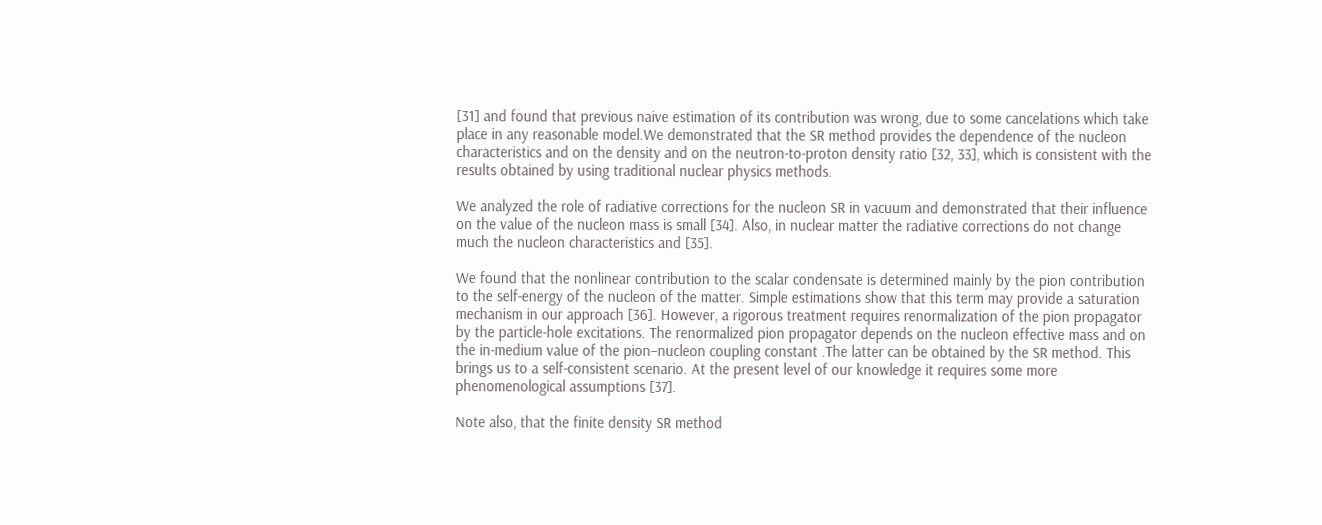[31] and found that previous naive estimation of its contribution was wrong, due to some cancelations which take place in any reasonable model.We demonstrated that the SR method provides the dependence of the nucleon characteristics and on the density and on the neutron-to-proton density ratio [32, 33], which is consistent with the results obtained by using traditional nuclear physics methods.

We analyzed the role of radiative corrections for the nucleon SR in vacuum and demonstrated that their influence on the value of the nucleon mass is small [34]. Also, in nuclear matter the radiative corrections do not change much the nucleon characteristics and [35].

We found that the nonlinear contribution to the scalar condensate is determined mainly by the pion contribution to the self-energy of the nucleon of the matter. Simple estimations show that this term may provide a saturation mechanism in our approach [36]. However, a rigorous treatment requires renormalization of the pion propagator by the particle-hole excitations. The renormalized pion propagator depends on the nucleon effective mass and on the in-medium value of the pion–nucleon coupling constant .The latter can be obtained by the SR method. This brings us to a self-consistent scenario. At the present level of our knowledge it requires some more phenomenological assumptions [37].

Note also, that the finite density SR method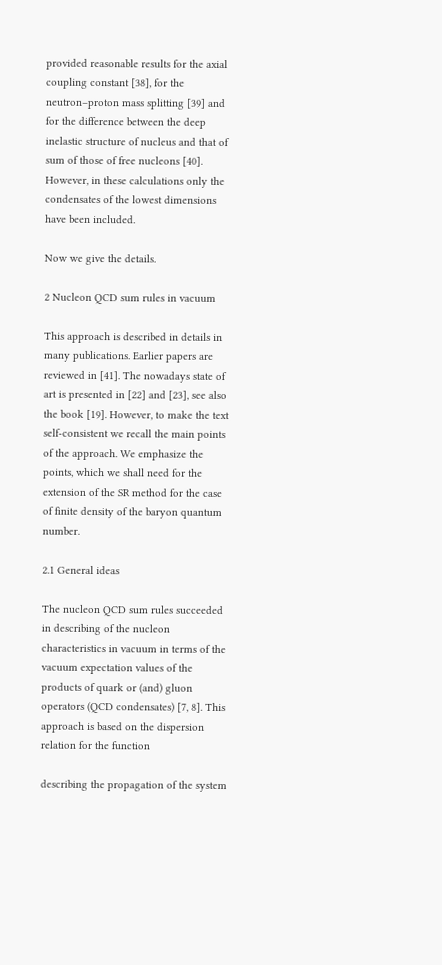provided reasonable results for the axial coupling constant [38], for the neutron–proton mass splitting [39] and for the difference between the deep inelastic structure of nucleus and that of sum of those of free nucleons [40]. However, in these calculations only the condensates of the lowest dimensions have been included.

Now we give the details.

2 Nucleon QCD sum rules in vacuum

This approach is described in details in many publications. Earlier papers are reviewed in [41]. The nowadays state of art is presented in [22] and [23], see also the book [19]. However, to make the text self-consistent we recall the main points of the approach. We emphasize the points, which we shall need for the extension of the SR method for the case of finite density of the baryon quantum number.

2.1 General ideas

The nucleon QCD sum rules succeeded in describing of the nucleon characteristics in vacuum in terms of the vacuum expectation values of the products of quark or (and) gluon operators (QCD condensates) [7, 8]. This approach is based on the dispersion relation for the function

describing the propagation of the system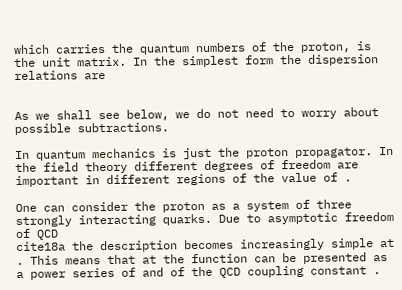which carries the quantum numbers of the proton, is the unit matrix. In the simplest form the dispersion relations are


As we shall see below, we do not need to worry about possible subtractions.

In quantum mechanics is just the proton propagator. In the field theory different degrees of freedom are important in different regions of the value of .

One can consider the proton as a system of three strongly interacting quarks. Due to asymptotic freedom of QCD
cite18a the description becomes increasingly simple at . This means that at the function can be presented as a power series of and of the QCD coupling constant .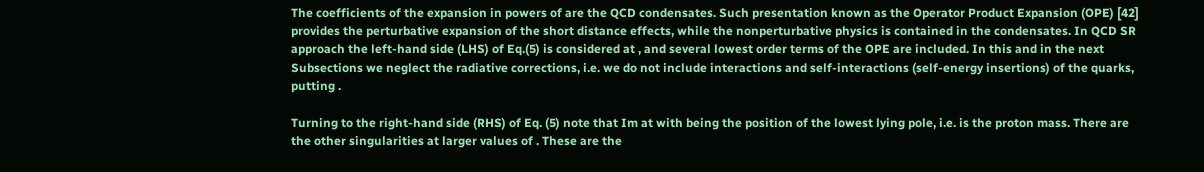The coefficients of the expansion in powers of are the QCD condensates. Such presentation known as the Operator Product Expansion (OPE) [42] provides the perturbative expansion of the short distance effects, while the nonperturbative physics is contained in the condensates. In QCD SR approach the left-hand side (LHS) of Eq.(5) is considered at , and several lowest order terms of the OPE are included. In this and in the next Subsections we neglect the radiative corrections, i.e. we do not include interactions and self-interactions (self-energy insertions) of the quarks, putting .

Turning to the right-hand side (RHS) of Eq. (5) note that Im at with being the position of the lowest lying pole, i.e. is the proton mass. There are the other singularities at larger values of . These are the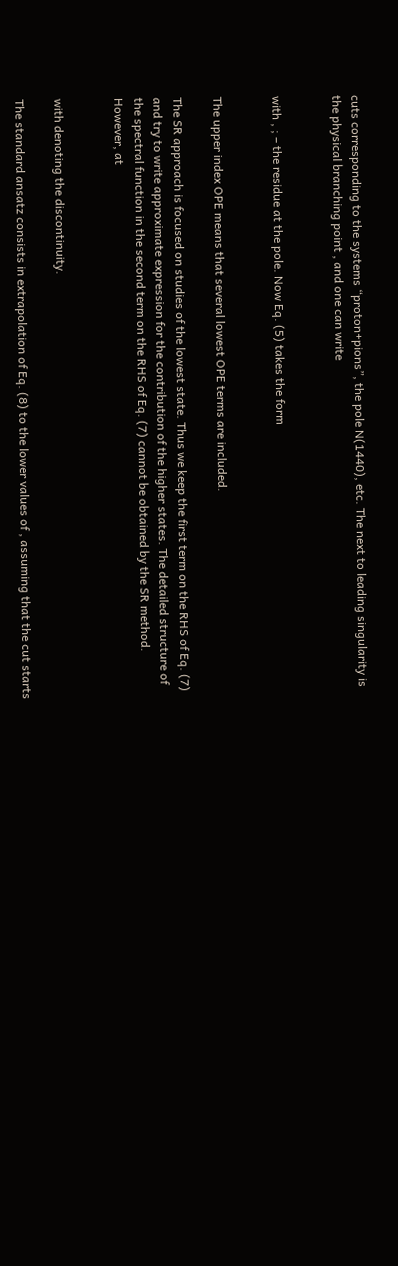cuts corresponding to the systems “proton+pions”, the pole N(1440), etc. The next to leading singularity is the physical branching point , and one can write


with , ; – the residue at the pole. Now Eq. (5) takes the form


The upper index OPE means that several lowest OPE terms are included.

The SR approach is focused on studies of the lowest state. Thus we keep the first term on the RHS of Eq. (7) and try to write approximate expression for the contribution of the higher states. The detailed structure of the spectral function in the second term on the RHS of Eq. (7) cannot be obtained by the SR method. However, at


with denoting the discontinuity.

The standard ansatz consists in extrapolation of Eq. (8) to the lower values of , assuming that the cut starts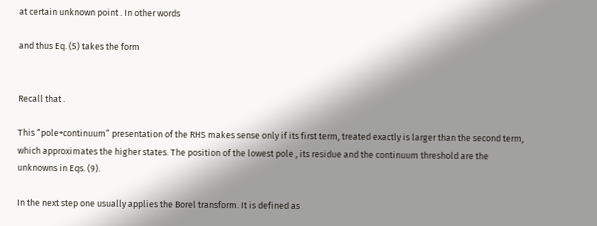at certain unknown point . In other words

and thus Eq. (5) takes the form


Recall that .

This “pole+continuum” presentation of the RHS makes sense only if its first term, treated exactly is larger than the second term, which approximates the higher states. The position of the lowest pole , its residue and the continuum threshold are the unknowns in Eqs. (9).

In the next step one usually applies the Borel transform. It is defined as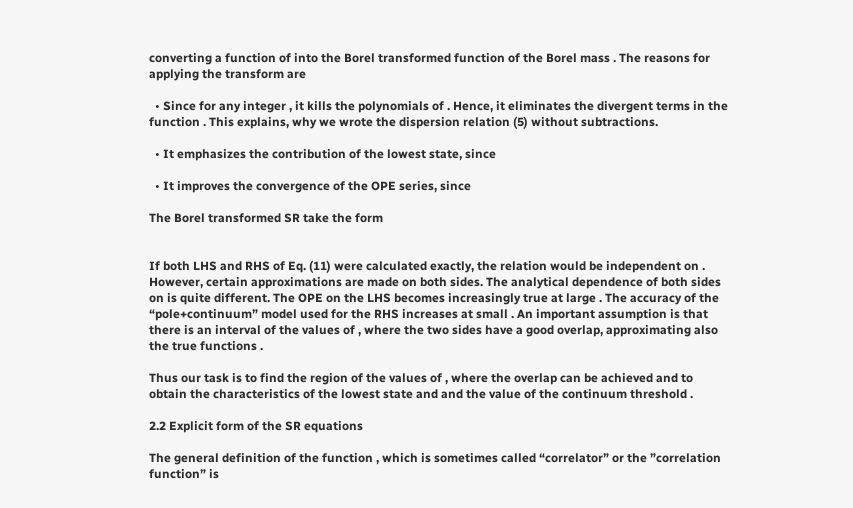converting a function of into the Borel transformed function of the Borel mass . The reasons for applying the transform are

  • Since for any integer , it kills the polynomials of . Hence, it eliminates the divergent terms in the function . This explains, why we wrote the dispersion relation (5) without subtractions.

  • It emphasizes the contribution of the lowest state, since

  • It improves the convergence of the OPE series, since

The Borel transformed SR take the form


If both LHS and RHS of Eq. (11) were calculated exactly, the relation would be independent on . However, certain approximations are made on both sides. The analytical dependence of both sides on is quite different. The OPE on the LHS becomes increasingly true at large . The accuracy of the “pole+continuum” model used for the RHS increases at small . An important assumption is that there is an interval of the values of , where the two sides have a good overlap, approximating also the true functions .

Thus our task is to find the region of the values of , where the overlap can be achieved and to obtain the characteristics of the lowest state and and the value of the continuum threshold .

2.2 Explicit form of the SR equations

The general definition of the function , which is sometimes called “correlator” or the ”correlation function” is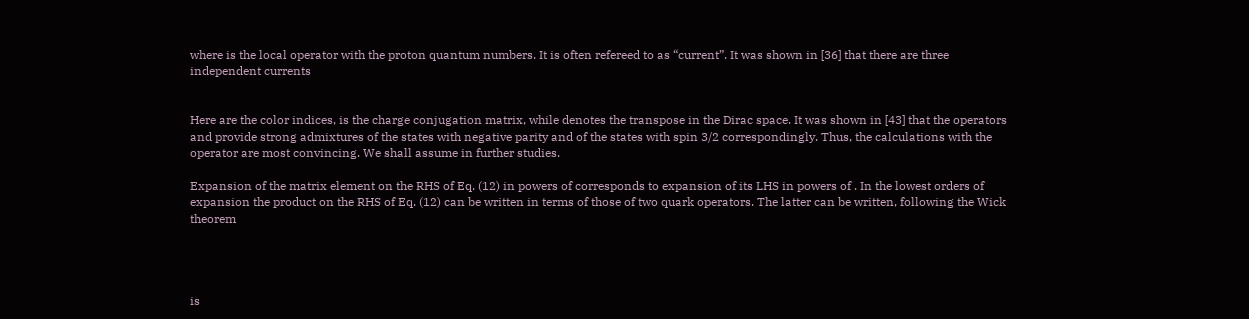where is the local operator with the proton quantum numbers. It is often refereed to as “current”. It was shown in [36] that there are three independent currents


Here are the color indices, is the charge conjugation matrix, while denotes the transpose in the Dirac space. It was shown in [43] that the operators and provide strong admixtures of the states with negative parity and of the states with spin 3/2 correspondingly. Thus, the calculations with the operator are most convincing. We shall assume in further studies.

Expansion of the matrix element on the RHS of Eq. (12) in powers of corresponds to expansion of its LHS in powers of . In the lowest orders of expansion the product on the RHS of Eq. (12) can be written in terms of those of two quark operators. The latter can be written, following the Wick theorem




is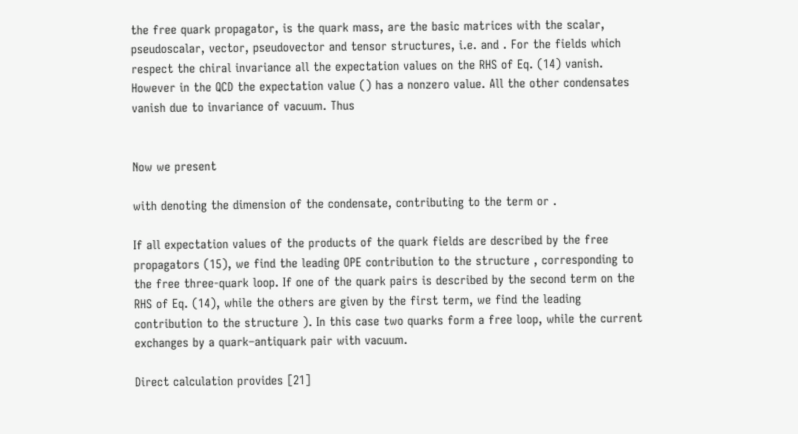the free quark propagator, is the quark mass, are the basic matrices with the scalar, pseudoscalar, vector, pseudovector and tensor structures, i.e. and . For the fields which respect the chiral invariance all the expectation values on the RHS of Eq. (14) vanish. However in the QCD the expectation value () has a nonzero value. All the other condensates vanish due to invariance of vacuum. Thus


Now we present

with denoting the dimension of the condensate, contributing to the term or .

If all expectation values of the products of the quark fields are described by the free propagators (15), we find the leading OPE contribution to the structure , corresponding to the free three-quark loop. If one of the quark pairs is described by the second term on the RHS of Eq. (14), while the others are given by the first term, we find the leading contribution to the structure ). In this case two quarks form a free loop, while the current exchanges by a quark–antiquark pair with vacuum.

Direct calculation provides [21]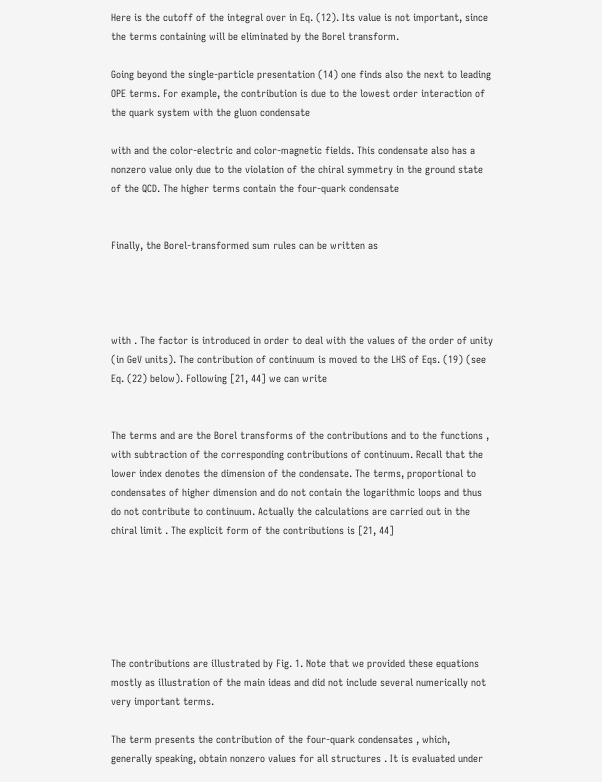Here is the cutoff of the integral over in Eq. (12). Its value is not important, since the terms containing will be eliminated by the Borel transform.

Going beyond the single-particle presentation (14) one finds also the next to leading OPE terms. For example, the contribution is due to the lowest order interaction of the quark system with the gluon condensate

with and the color-electric and color-magnetic fields. This condensate also has a nonzero value only due to the violation of the chiral symmetry in the ground state of the QCD. The higher terms contain the four-quark condensate


Finally, the Borel-transformed sum rules can be written as




with . The factor is introduced in order to deal with the values of the order of unity (in GeV units). The contribution of continuum is moved to the LHS of Eqs. (19) (see Eq. (22) below). Following [21, 44] we can write


The terms and are the Borel transforms of the contributions and to the functions , with subtraction of the corresponding contributions of continuum. Recall that the lower index denotes the dimension of the condensate. The terms, proportional to condensates of higher dimension and do not contain the logarithmic loops and thus do not contribute to continuum. Actually the calculations are carried out in the chiral limit . The explicit form of the contributions is [21, 44]






The contributions are illustrated by Fig. 1. Note that we provided these equations mostly as illustration of the main ideas and did not include several numerically not very important terms.

The term presents the contribution of the four-quark condensates , which, generally speaking, obtain nonzero values for all structures . It is evaluated under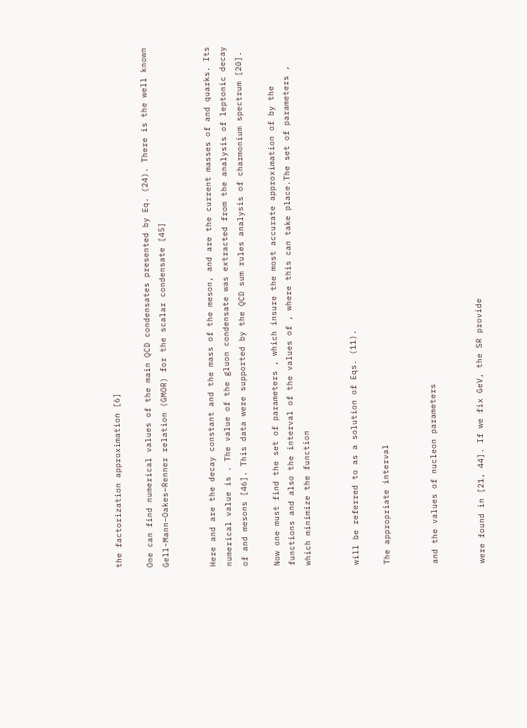the factorization approximation [6]

One can find numerical values of the main QCD condensates presented by Eq. (24). There is the well known Gell-Mann–Oakes–Renner relation (GMOR) for the scalar condensate [45]


Here and are the decay constant and the mass of the meson, and are the current masses of and quarks. Its numerical value is . The value of the gluon condensate was extracted from the analysis of leptonic decay of and mesons [46]. This data were supported by the QCD sum rules analysis of charmonium spectrum [20].

Now one must find the set of parameters , which insure the most accurate approximation of by the functions and also the interval of the values of , where this can take place.The set of parameters , which minimize the function


will be referred to as a solution of Eqs. (11).

The appropriate interval


and the values of nucleon parameters


were found in [21, 44]. If we fix GeV, the SR provide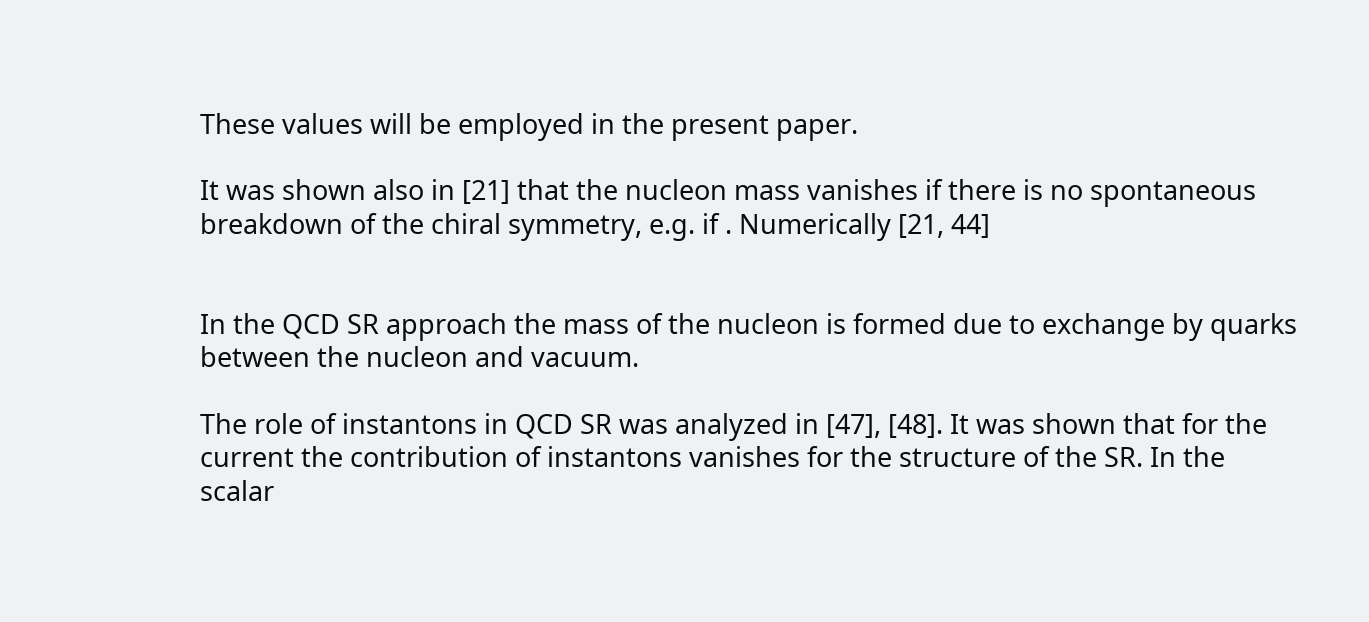These values will be employed in the present paper.

It was shown also in [21] that the nucleon mass vanishes if there is no spontaneous breakdown of the chiral symmetry, e.g. if . Numerically [21, 44]


In the QCD SR approach the mass of the nucleon is formed due to exchange by quarks between the nucleon and vacuum.

The role of instantons in QCD SR was analyzed in [47], [48]. It was shown that for the current the contribution of instantons vanishes for the structure of the SR. In the scalar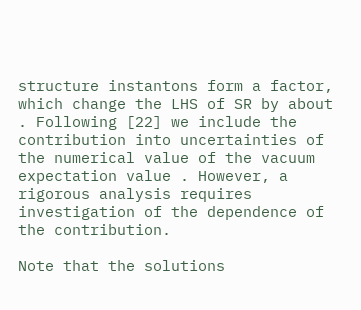structure instantons form a factor, which change the LHS of SR by about . Following [22] we include the contribution into uncertainties of the numerical value of the vacuum expectation value . However, a rigorous analysis requires investigation of the dependence of the contribution.

Note that the solutions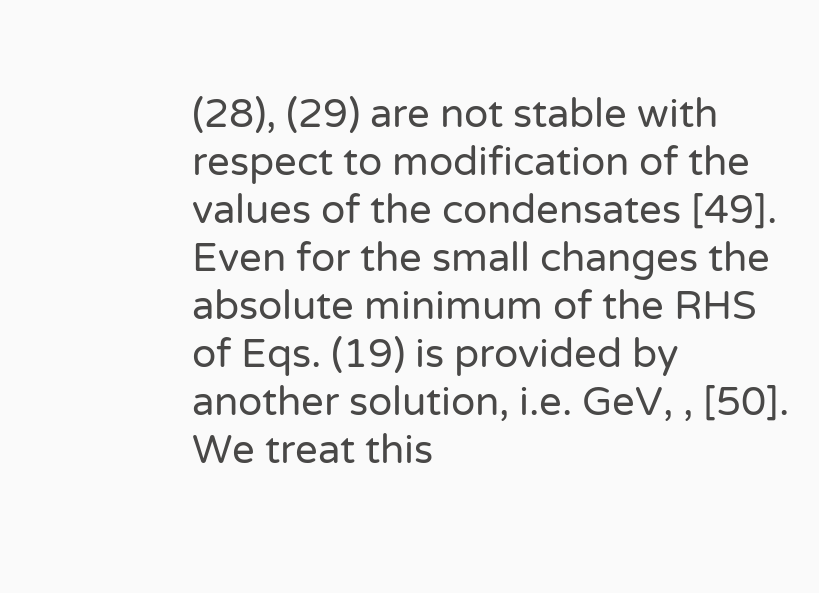(28), (29) are not stable with respect to modification of the values of the condensates [49]. Even for the small changes the absolute minimum of the RHS of Eqs. (19) is provided by another solution, i.e. GeV, , [50]. We treat this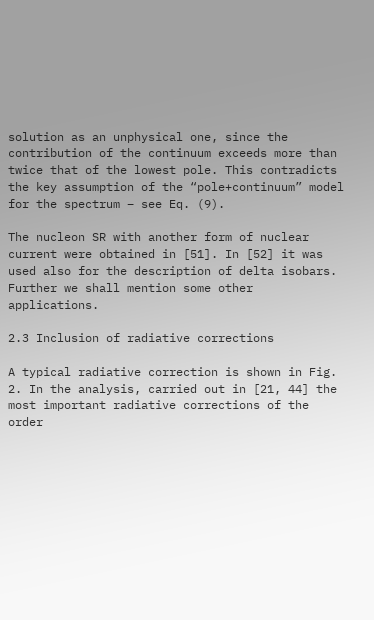solution as an unphysical one, since the contribution of the continuum exceeds more than twice that of the lowest pole. This contradicts the key assumption of the “pole+continuum” model for the spectrum – see Eq. (9).

The nucleon SR with another form of nuclear current were obtained in [51]. In [52] it was used also for the description of delta isobars. Further we shall mention some other applications.

2.3 Inclusion of radiative corrections

A typical radiative correction is shown in Fig. 2. In the analysis, carried out in [21, 44] the most important radiative corrections of the order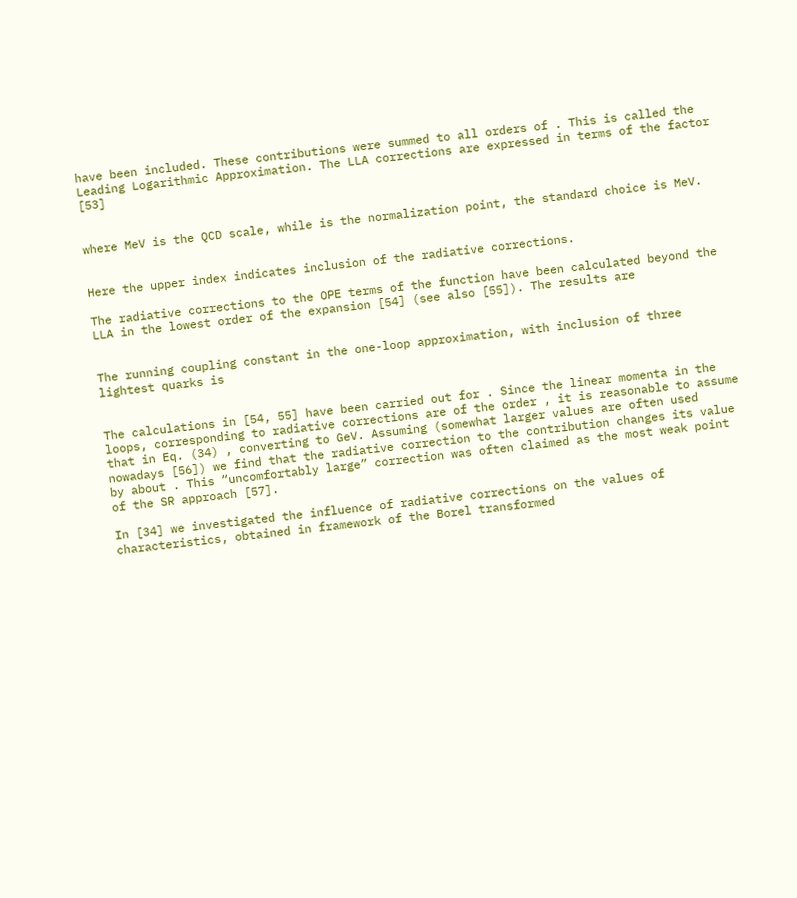have been included. These contributions were summed to all orders of . This is called the Leading Logarithmic Approximation. The LLA corrections are expressed in terms of the factor [53]


where MeV is the QCD scale, while is the normalization point, the standard choice is MeV.


Here the upper index indicates inclusion of the radiative corrections.

The radiative corrections to the OPE terms of the function have been calculated beyond the LLA in the lowest order of the expansion [54] (see also [55]). The results are


The running coupling constant in the one-loop approximation, with inclusion of three lightest quarks is


The calculations in [54, 55] have been carried out for . Since the linear momenta in the loops, corresponding to radiative corrections are of the order , it is reasonable to assume that in Eq. (34) , converting to GeV. Assuming (somewhat larger values are often used nowadays [56]) we find that the radiative correction to the contribution changes its value by about . This “uncomfortably large” correction was often claimed as the most weak point of the SR approach [57].

In [34] we investigated the influence of radiative corrections on the values of characteristics, obtained in framework of the Borel transformed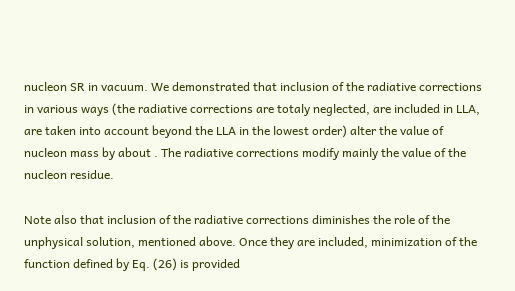nucleon SR in vacuum. We demonstrated that inclusion of the radiative corrections in various ways (the radiative corrections are totaly neglected, are included in LLA, are taken into account beyond the LLA in the lowest order) alter the value of nucleon mass by about . The radiative corrections modify mainly the value of the nucleon residue.

Note also that inclusion of the radiative corrections diminishes the role of the unphysical solution, mentioned above. Once they are included, minimization of the function defined by Eq. (26) is provided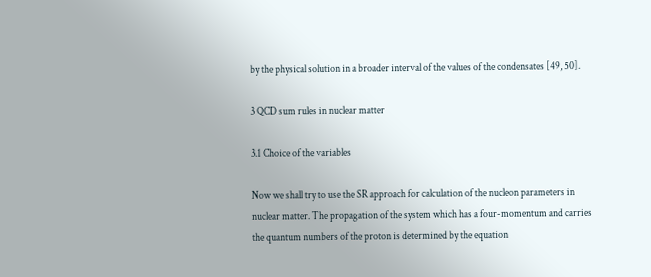by the physical solution in a broader interval of the values of the condensates [49, 50].

3 QCD sum rules in nuclear matter

3.1 Choice of the variables

Now we shall try to use the SR approach for calculation of the nucleon parameters in nuclear matter. The propagation of the system which has a four-momentum and carries the quantum numbers of the proton is determined by the equation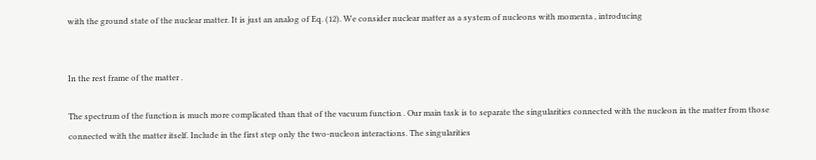with the ground state of the nuclear matter. It is just an analog of Eq. (12). We consider nuclear matter as a system of nucleons with momenta , introducing


In the rest frame of the matter .

The spectrum of the function is much more complicated than that of the vacuum function . Our main task is to separate the singularities connected with the nucleon in the matter from those connected with the matter itself. Include in the first step only the two-nucleon interactions. The singularities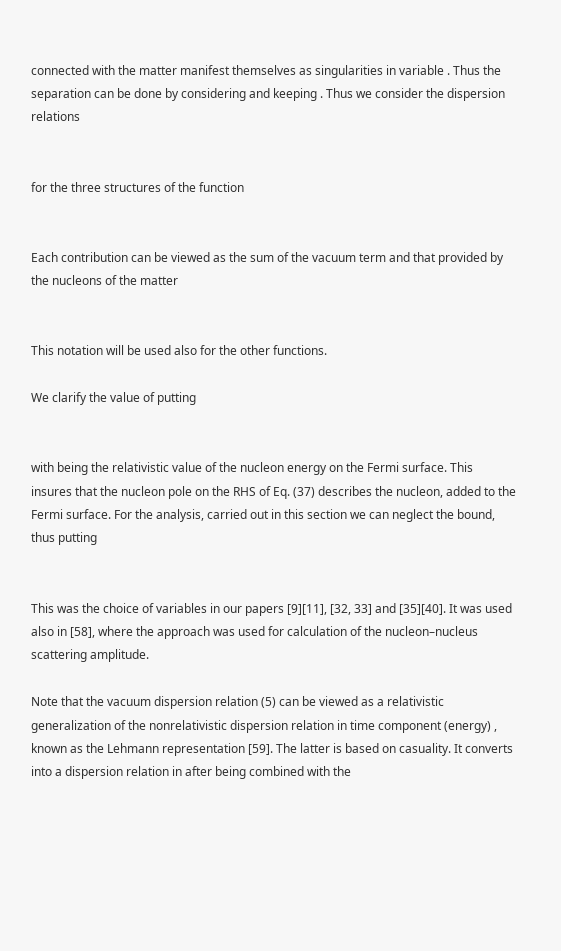connected with the matter manifest themselves as singularities in variable . Thus the separation can be done by considering and keeping . Thus we consider the dispersion relations


for the three structures of the function


Each contribution can be viewed as the sum of the vacuum term and that provided by the nucleons of the matter


This notation will be used also for the other functions.

We clarify the value of putting


with being the relativistic value of the nucleon energy on the Fermi surface. This insures that the nucleon pole on the RHS of Eq. (37) describes the nucleon, added to the Fermi surface. For the analysis, carried out in this section we can neglect the bound, thus putting


This was the choice of variables in our papers [9][11], [32, 33] and [35][40]. It was used also in [58], where the approach was used for calculation of the nucleon–nucleus scattering amplitude.

Note that the vacuum dispersion relation (5) can be viewed as a relativistic generalization of the nonrelativistic dispersion relation in time component (energy) , known as the Lehmann representation [59]. The latter is based on casuality. It converts into a dispersion relation in after being combined with the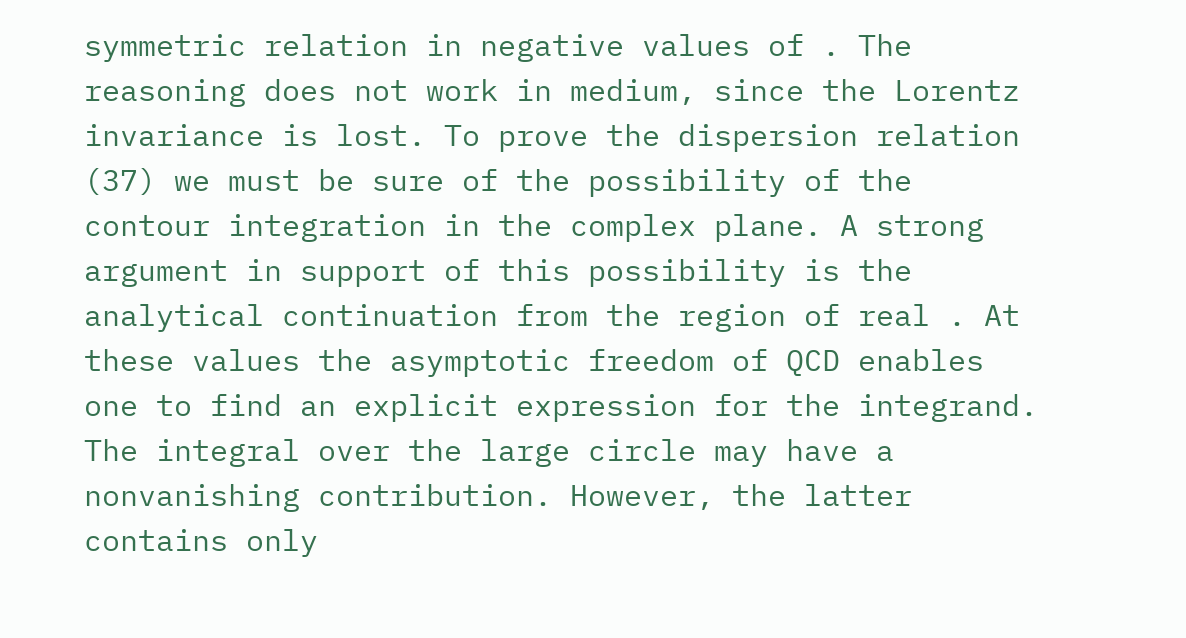symmetric relation in negative values of . The reasoning does not work in medium, since the Lorentz invariance is lost. To prove the dispersion relation (37) we must be sure of the possibility of the contour integration in the complex plane. A strong argument in support of this possibility is the analytical continuation from the region of real . At these values the asymptotic freedom of QCD enables one to find an explicit expression for the integrand. The integral over the large circle may have a nonvanishing contribution. However, the latter contains only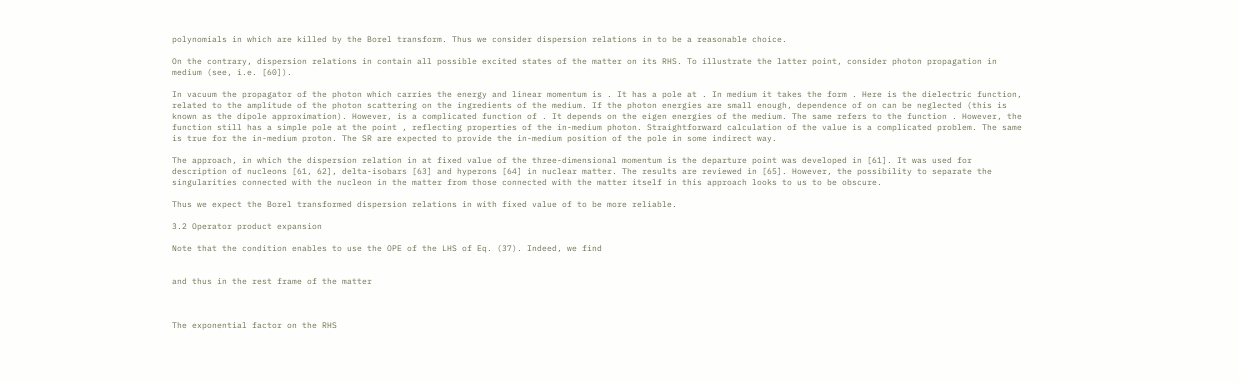polynomials in which are killed by the Borel transform. Thus we consider dispersion relations in to be a reasonable choice.

On the contrary, dispersion relations in contain all possible excited states of the matter on its RHS. To illustrate the latter point, consider photon propagation in medium (see, i.e. [60]).

In vacuum the propagator of the photon which carries the energy and linear momentum is . It has a pole at . In medium it takes the form . Here is the dielectric function, related to the amplitude of the photon scattering on the ingredients of the medium. If the photon energies are small enough, dependence of on can be neglected (this is known as the dipole approximation). However, is a complicated function of . It depends on the eigen energies of the medium. The same refers to the function . However, the function still has a simple pole at the point , reflecting properties of the in-medium photon. Straightforward calculation of the value is a complicated problem. The same is true for the in-medium proton. The SR are expected to provide the in-medium position of the pole in some indirect way.

The approach, in which the dispersion relation in at fixed value of the three-dimensional momentum is the departure point was developed in [61]. It was used for description of nucleons [61, 62], delta-isobars [63] and hyperons [64] in nuclear matter. The results are reviewed in [65]. However, the possibility to separate the singularities connected with the nucleon in the matter from those connected with the matter itself in this approach looks to us to be obscure.

Thus we expect the Borel transformed dispersion relations in with fixed value of to be more reliable.

3.2 Operator product expansion

Note that the condition enables to use the OPE of the LHS of Eq. (37). Indeed, we find


and thus in the rest frame of the matter



The exponential factor on the RHS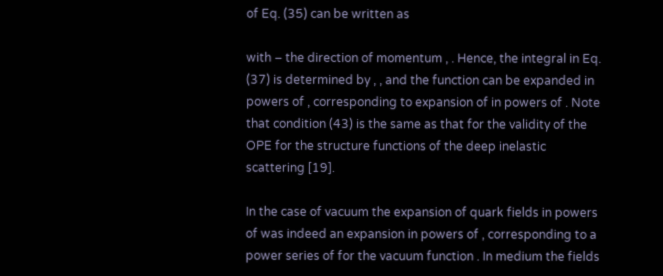of Eq. (35) can be written as

with – the direction of momentum , . Hence, the integral in Eq. (37) is determined by , , and the function can be expanded in powers of , corresponding to expansion of in powers of . Note that condition (43) is the same as that for the validity of the OPE for the structure functions of the deep inelastic scattering [19].

In the case of vacuum the expansion of quark fields in powers of was indeed an expansion in powers of , corresponding to a power series of for the vacuum function . In medium the fields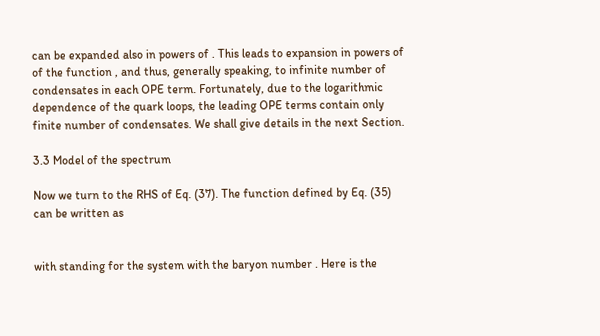can be expanded also in powers of . This leads to expansion in powers of of the function , and thus, generally speaking, to infinite number of condensates in each OPE term. Fortunately, due to the logarithmic dependence of the quark loops, the leading OPE terms contain only finite number of condensates. We shall give details in the next Section.

3.3 Model of the spectrum

Now we turn to the RHS of Eq. (37). The function defined by Eq. (35) can be written as


with standing for the system with the baryon number . Here is the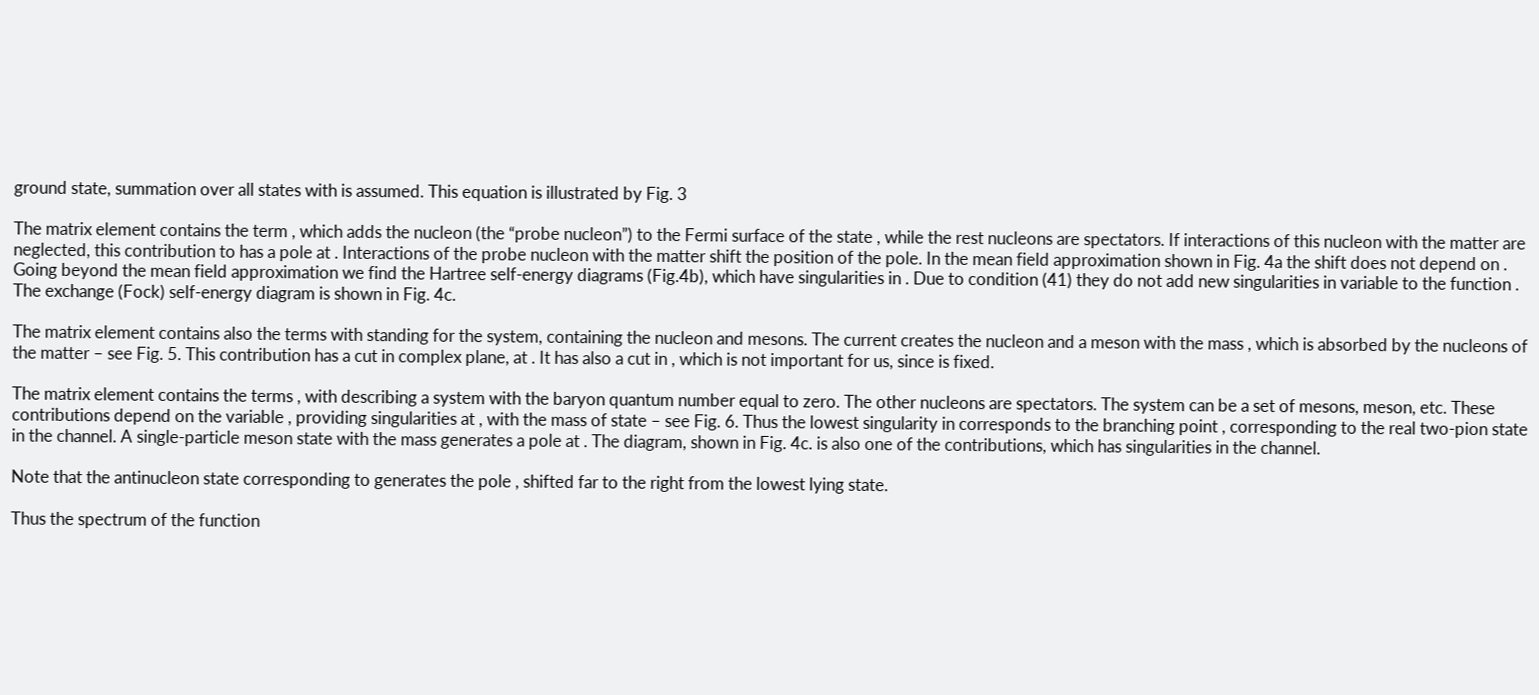ground state, summation over all states with is assumed. This equation is illustrated by Fig. 3

The matrix element contains the term , which adds the nucleon (the “probe nucleon”) to the Fermi surface of the state , while the rest nucleons are spectators. If interactions of this nucleon with the matter are neglected, this contribution to has a pole at . Interactions of the probe nucleon with the matter shift the position of the pole. In the mean field approximation shown in Fig. 4a the shift does not depend on . Going beyond the mean field approximation we find the Hartree self-energy diagrams (Fig.4b), which have singularities in . Due to condition (41) they do not add new singularities in variable to the function . The exchange (Fock) self-energy diagram is shown in Fig. 4c.

The matrix element contains also the terms with standing for the system, containing the nucleon and mesons. The current creates the nucleon and a meson with the mass , which is absorbed by the nucleons of the matter – see Fig. 5. This contribution has a cut in complex plane, at . It has also a cut in , which is not important for us, since is fixed.

The matrix element contains the terms , with describing a system with the baryon quantum number equal to zero. The other nucleons are spectators. The system can be a set of mesons, meson, etc. These contributions depend on the variable , providing singularities at , with the mass of state – see Fig. 6. Thus the lowest singularity in corresponds to the branching point , corresponding to the real two-pion state in the channel. A single-particle meson state with the mass generates a pole at . The diagram, shown in Fig. 4c. is also one of the contributions, which has singularities in the channel.

Note that the antinucleon state corresponding to generates the pole , shifted far to the right from the lowest lying state.

Thus the spectrum of the function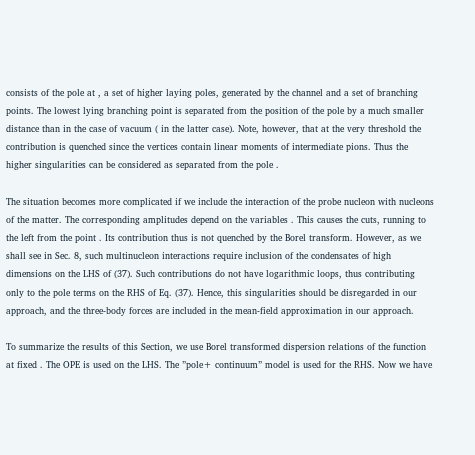consists of the pole at , a set of higher laying poles, generated by the channel and a set of branching points. The lowest lying branching point is separated from the position of the pole by a much smaller distance than in the case of vacuum ( in the latter case). Note, however, that at the very threshold the contribution is quenched since the vertices contain linear moments of intermediate pions. Thus the higher singularities can be considered as separated from the pole .

The situation becomes more complicated if we include the interaction of the probe nucleon with nucleons of the matter. The corresponding amplitudes depend on the variables . This causes the cuts, running to the left from the point . Its contribution thus is not quenched by the Borel transform. However, as we shall see in Sec. 8, such multinucleon interactions require inclusion of the condensates of high dimensions on the LHS of (37). Such contributions do not have logarithmic loops, thus contributing only to the pole terms on the RHS of Eq. (37). Hence, this singularities should be disregarded in our approach, and the three-body forces are included in the mean-field approximation in our approach.

To summarize the results of this Section, we use Borel transformed dispersion relations of the function at fixed . The OPE is used on the LHS. The ”pole+ continuum” model is used for the RHS. Now we have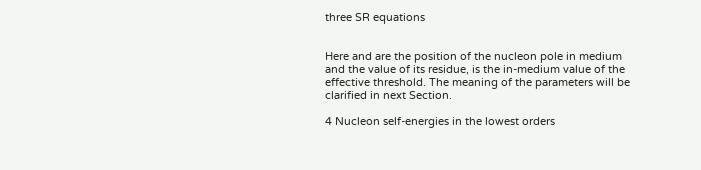three SR equations


Here and are the position of the nucleon pole in medium and the value of its residue, is the in-medium value of the effective threshold. The meaning of the parameters will be clarified in next Section.

4 Nucleon self-energies in the lowest orders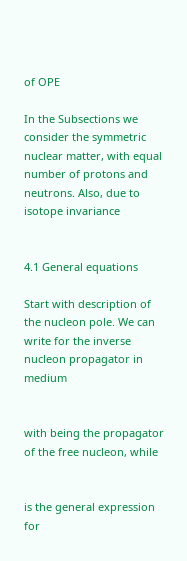of OPE

In the Subsections we consider the symmetric nuclear matter, with equal number of protons and neutrons. Also, due to isotope invariance


4.1 General equations

Start with description of the nucleon pole. We can write for the inverse nucleon propagator in medium


with being the propagator of the free nucleon, while


is the general expression for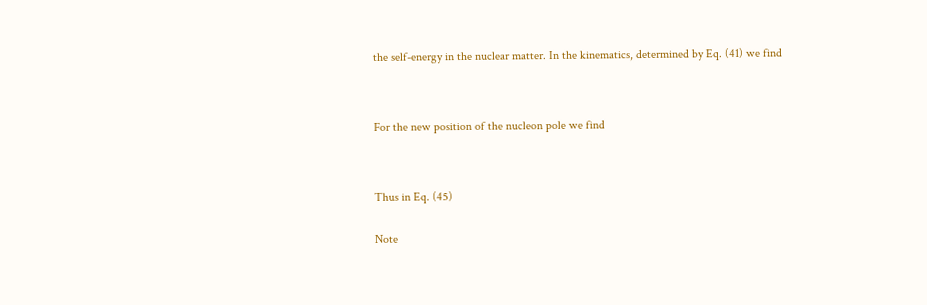the self-energy in the nuclear matter. In the kinematics, determined by Eq. (41) we find




For the new position of the nucleon pole we find




Thus in Eq. (45)


Note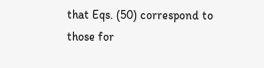that Eqs. (50) correspond to those for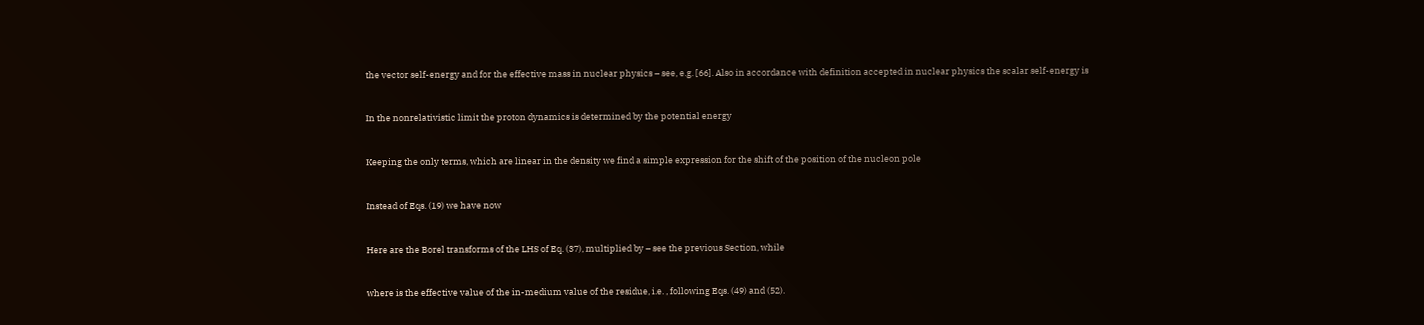the vector self-energy and for the effective mass in nuclear physics – see, e.g. [66]. Also in accordance with definition accepted in nuclear physics the scalar self-energy is


In the nonrelativistic limit the proton dynamics is determined by the potential energy


Keeping the only terms, which are linear in the density we find a simple expression for the shift of the position of the nucleon pole


Instead of Eqs. (19) we have now


Here are the Borel transforms of the LHS of Eq. (37), multiplied by – see the previous Section, while


where is the effective value of the in-medium value of the residue, i.e. , following Eqs. (49) and (52).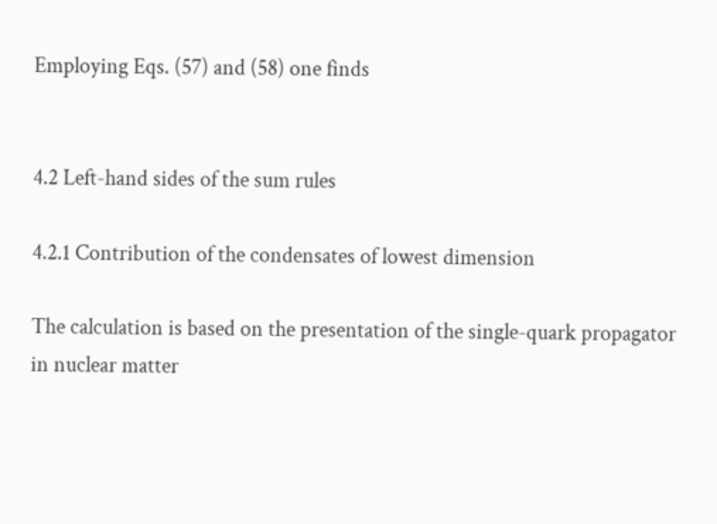Employing Eqs. (57) and (58) one finds


4.2 Left-hand sides of the sum rules

4.2.1 Contribution of the condensates of lowest dimension

The calculation is based on the presentation of the single-quark propagator in nuclear matter